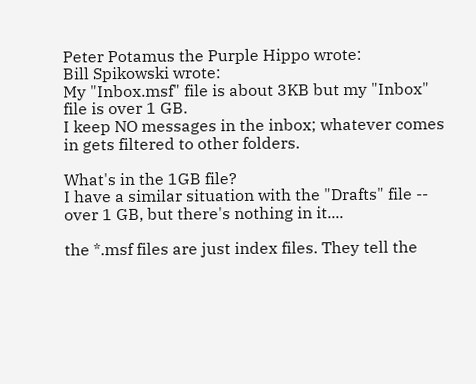Peter Potamus the Purple Hippo wrote:
Bill Spikowski wrote:
My "Inbox.msf" file is about 3KB but my "Inbox" file is over 1 GB.
I keep NO messages in the inbox; whatever comes in gets filtered to other folders.

What's in the 1GB file?
I have a similar situation with the "Drafts" file -- over 1 GB, but there's nothing in it....

the *.msf files are just index files. They tell the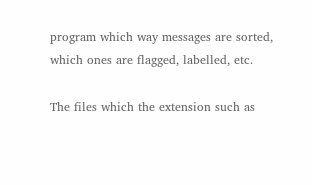program which way messages are sorted, which ones are flagged, labelled, etc.

The files which the extension such as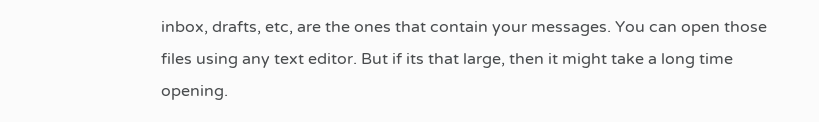inbox, drafts, etc, are the ones that contain your messages. You can open those files using any text editor. But if its that large, then it might take a long time opening.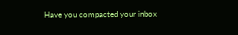Have you compacted your inbox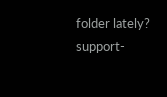folder lately?
support-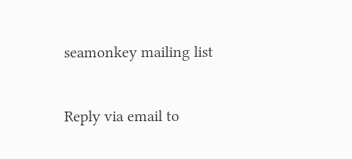seamonkey mailing list

Reply via email to